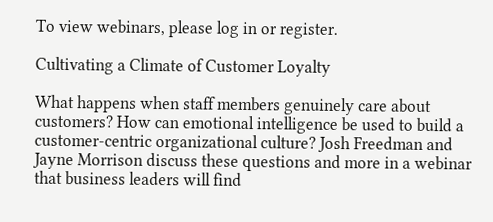To view webinars, please log in or register.

Cultivating a Climate of Customer Loyalty

What happens when staff members genuinely care about customers? How can emotional intelligence be used to build a customer-centric organizational culture? Josh Freedman and Jayne Morrison discuss these questions and more in a webinar that business leaders will find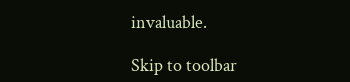invaluable.

Skip to toolbar